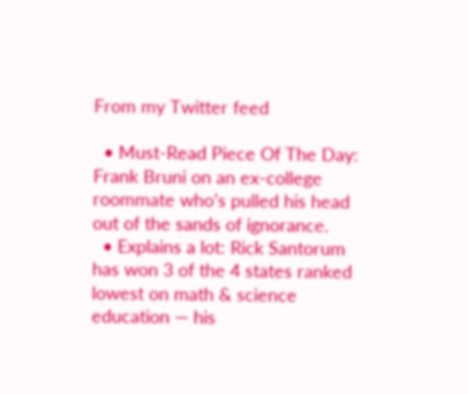From my Twitter feed

  • Must-Read Piece Of The Day: Frank Bruni on an ex-college roommate who’s pulled his head out of the sands of ignorance.
  • Explains a lot: Rick Santorum has won 3 of the 4 states ranked lowest on math & science education — his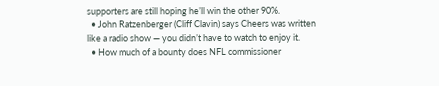supporters are still hoping he’ll win the other 90%.
  • John Ratzenberger (Cliff Clavin) says Cheers was written like a radio show — you didn’t have to watch to enjoy it.
  • How much of a bounty does NFL commissioner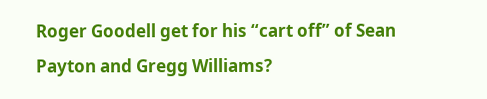Roger Goodell get for his “cart off” of Sean Payton and Gregg Williams?